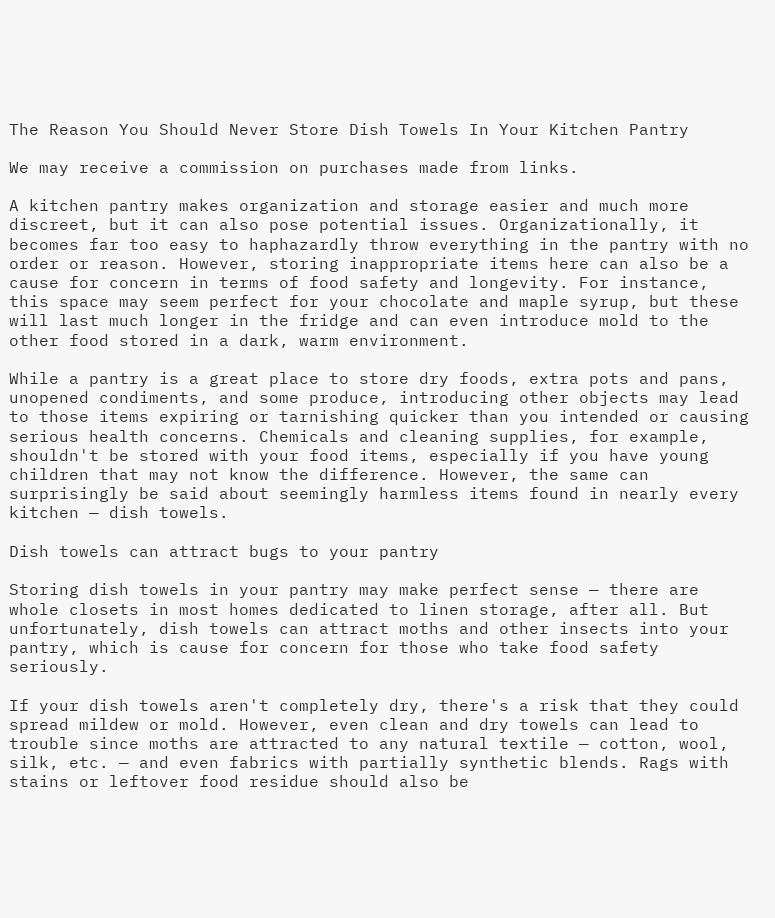The Reason You Should Never Store Dish Towels In Your Kitchen Pantry

We may receive a commission on purchases made from links.

A kitchen pantry makes organization and storage easier and much more discreet, but it can also pose potential issues. Organizationally, it becomes far too easy to haphazardly throw everything in the pantry with no order or reason. However, storing inappropriate items here can also be a cause for concern in terms of food safety and longevity. For instance, this space may seem perfect for your chocolate and maple syrup, but these will last much longer in the fridge and can even introduce mold to the other food stored in a dark, warm environment.

While a pantry is a great place to store dry foods, extra pots and pans, unopened condiments, and some produce, introducing other objects may lead to those items expiring or tarnishing quicker than you intended or causing serious health concerns. Chemicals and cleaning supplies, for example, shouldn't be stored with your food items, especially if you have young children that may not know the difference. However, the same can surprisingly be said about seemingly harmless items found in nearly every kitchen — dish towels.

Dish towels can attract bugs to your pantry

Storing dish towels in your pantry may make perfect sense — there are whole closets in most homes dedicated to linen storage, after all. But unfortunately, dish towels can attract moths and other insects into your pantry, which is cause for concern for those who take food safety seriously.

If your dish towels aren't completely dry, there's a risk that they could spread mildew or mold. However, even clean and dry towels can lead to trouble since moths are attracted to any natural textile — cotton, wool, silk, etc. — and even fabrics with partially synthetic blends. Rags with stains or leftover food residue should also be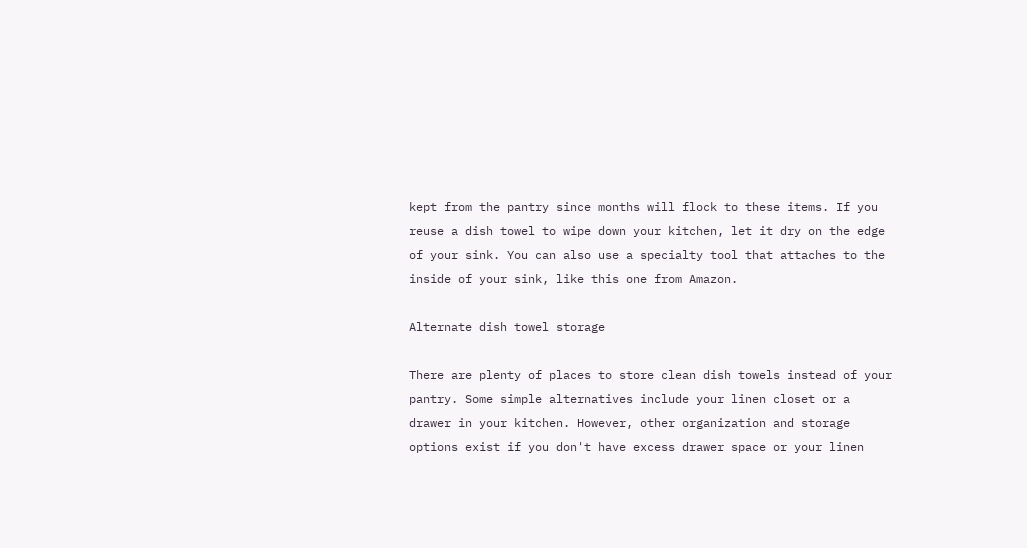kept from the pantry since months will flock to these items. If you reuse a dish towel to wipe down your kitchen, let it dry on the edge of your sink. You can also use a specialty tool that attaches to the inside of your sink, like this one from Amazon.

Alternate dish towel storage

There are plenty of places to store clean dish towels instead of your pantry. Some simple alternatives include your linen closet or a drawer in your kitchen. However, other organization and storage options exist if you don't have excess drawer space or your linen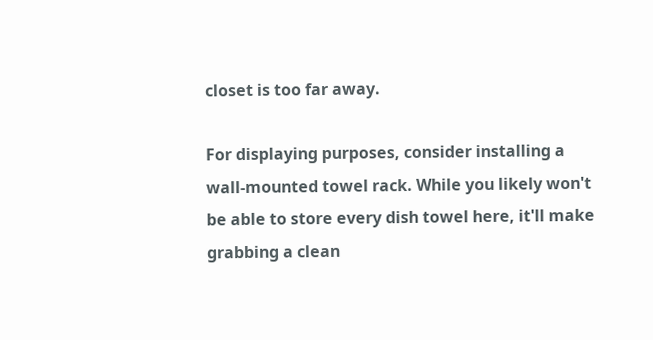closet is too far away.

For displaying purposes, consider installing a wall-mounted towel rack. While you likely won't be able to store every dish towel here, it'll make grabbing a clean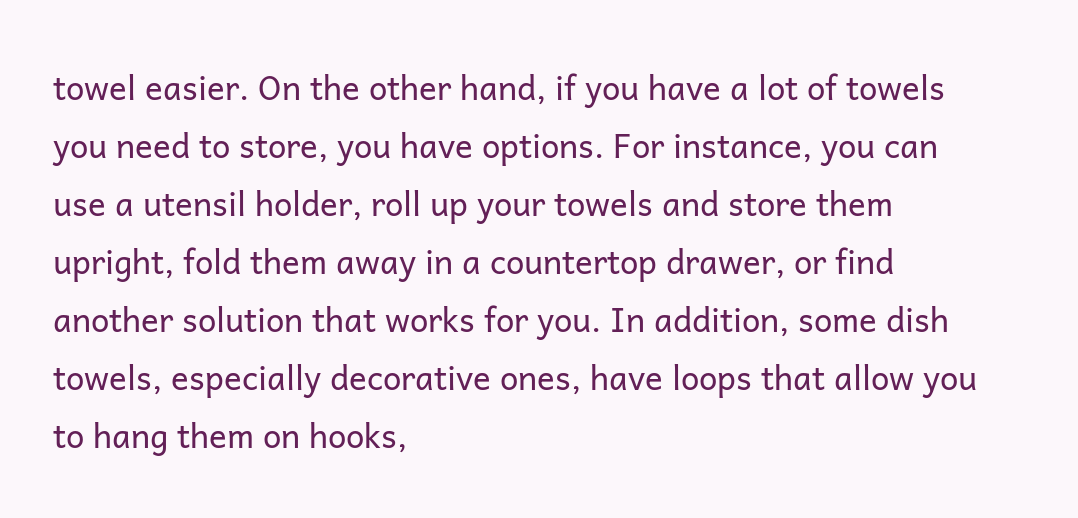towel easier. On the other hand, if you have a lot of towels you need to store, you have options. For instance, you can use a utensil holder, roll up your towels and store them upright, fold them away in a countertop drawer, or find another solution that works for you. In addition, some dish towels, especially decorative ones, have loops that allow you to hang them on hooks,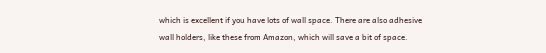which is excellent if you have lots of wall space. There are also adhesive wall holders, like these from Amazon, which will save a bit of space.